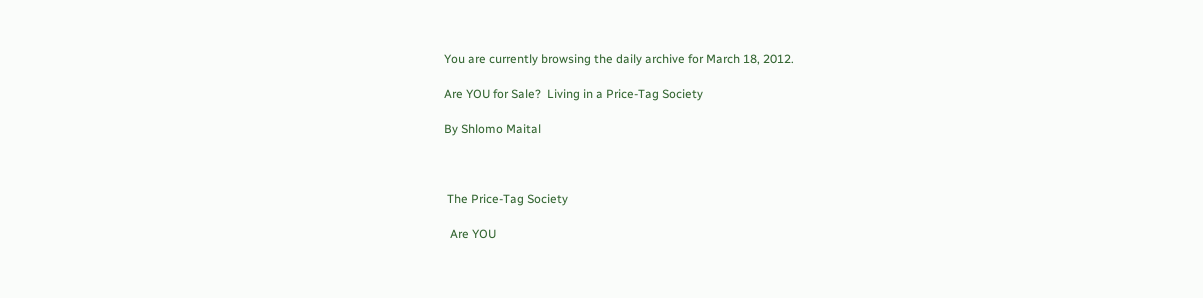You are currently browsing the daily archive for March 18, 2012.

Are YOU for Sale?  Living in a Price-Tag Society

By Shlomo Maital



 The Price-Tag Society

  Are YOU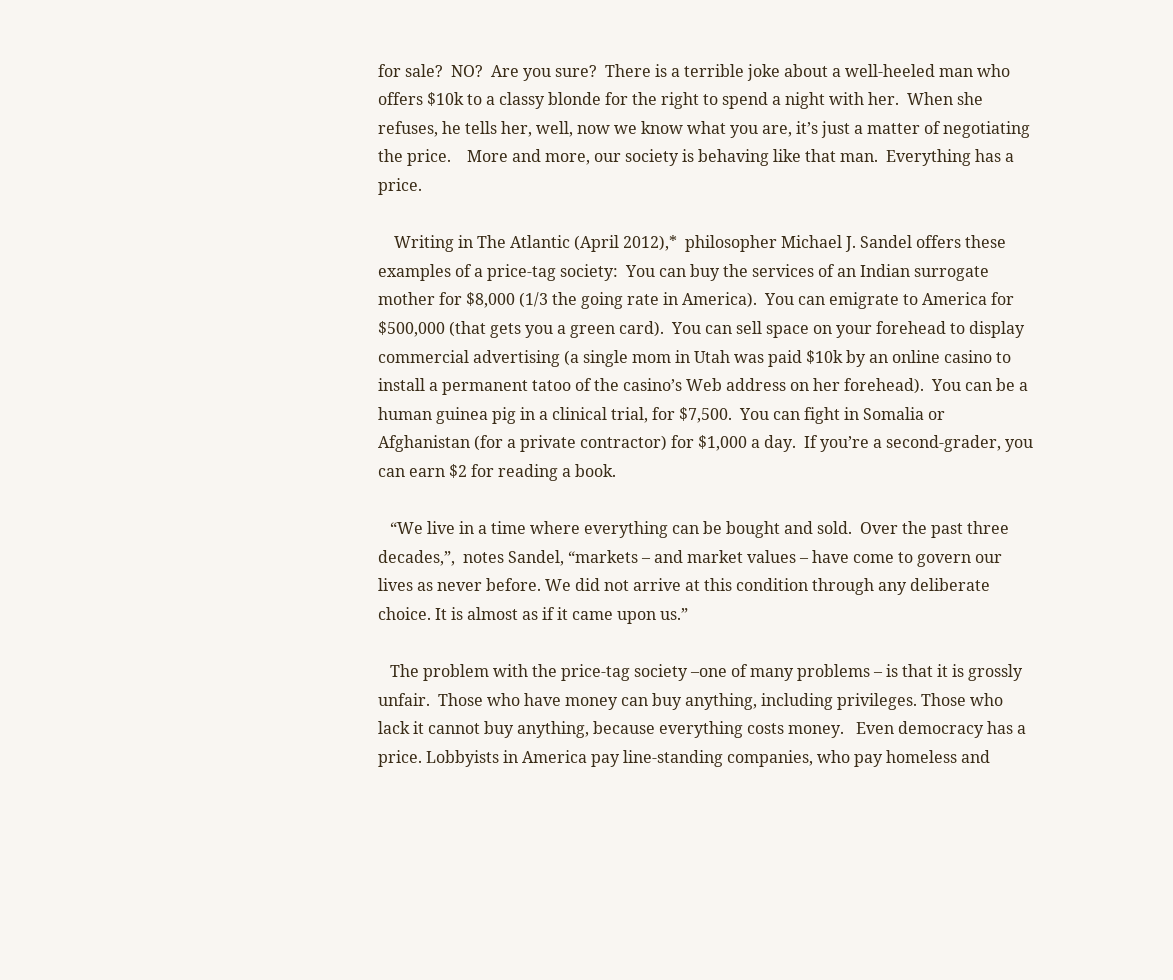for sale?  NO?  Are you sure?  There is a terrible joke about a well-heeled man who offers $10k to a classy blonde for the right to spend a night with her.  When she refuses, he tells her, well, now we know what you are, it’s just a matter of negotiating the price.    More and more, our society is behaving like that man.  Everything has a price.

    Writing in The Atlantic (April 2012),*  philosopher Michael J. Sandel offers these examples of a price-tag society:  You can buy the services of an Indian surrogate mother for $8,000 (1/3 the going rate in America).  You can emigrate to America for $500,000 (that gets you a green card).  You can sell space on your forehead to display commercial advertising (a single mom in Utah was paid $10k by an online casino to install a permanent tatoo of the casino’s Web address on her forehead).  You can be a human guinea pig in a clinical trial, for $7,500.  You can fight in Somalia or Afghanistan (for a private contractor) for $1,000 a day.  If you’re a second-grader, you can earn $2 for reading a book.

   “We live in a time where everything can be bought and sold.  Over the past three decades,”,  notes Sandel, “markets – and market values – have come to govern our lives as never before. We did not arrive at this condition through any deliberate choice. It is almost as if it came upon us.”

   The problem with the price-tag society –one of many problems – is that it is grossly unfair.  Those who have money can buy anything, including privileges. Those who lack it cannot buy anything, because everything costs money.   Even democracy has a price. Lobbyists in America pay line-standing companies, who pay homeless and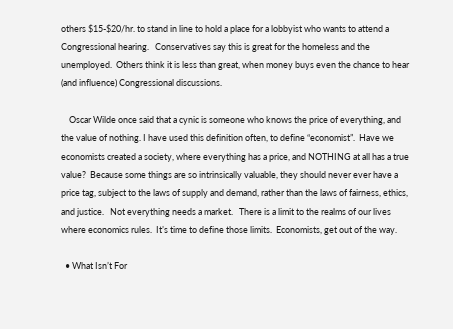others $15-$20/hr. to stand in line to hold a place for a lobbyist who wants to attend a Congressional hearing.   Conservatives say this is great for the homeless and the unemployed.  Others think it is less than great, when money buys even the chance to hear (and influence) Congressional discussions.

    Oscar Wilde once said that a cynic is someone who knows the price of everything, and the value of nothing. I have used this definition often, to define “economist”.  Have we economists created a society, where everything has a price, and NOTHING at all has a true value?  Because some things are so intrinsically valuable, they should never ever have a price tag, subject to the laws of supply and demand, rather than the laws of fairness, ethics, and justice.   Not everything needs a market.   There is a limit to the realms of our lives where economics rules.  It’s time to define those limits.  Economists, get out of the way.

  • What Isn’t For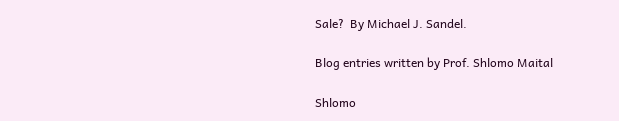Sale?  By Michael J. Sandel.

Blog entries written by Prof. Shlomo Maital

Shlomo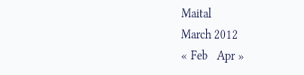Maital
March 2012
« Feb   Apr »